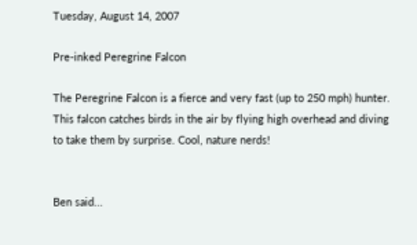Tuesday, August 14, 2007

Pre-inked Peregrine Falcon

The Peregrine Falcon is a fierce and very fast (up to 250 mph) hunter. This falcon catches birds in the air by flying high overhead and diving to take them by surprise. Cool, nature nerds!


Ben said...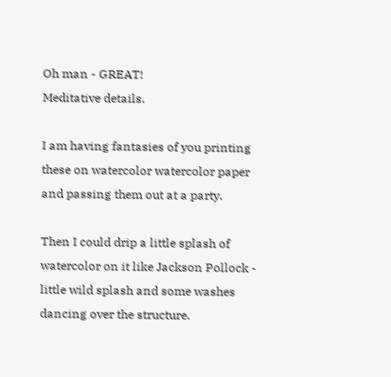Oh man - GREAT!
Meditative details.

I am having fantasies of you printing these on watercolor watercolor paper and passing them out at a party.

Then I could drip a little splash of watercolor on it like Jackson Pollock - little wild splash and some washes dancing over the structure.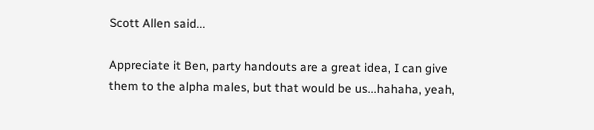Scott Allen said...

Appreciate it Ben, party handouts are a great idea, I can give them to the alpha males, but that would be us...hahaha, yeah,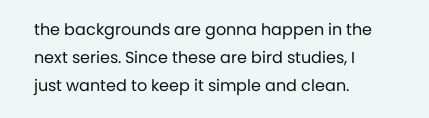the backgrounds are gonna happen in the next series. Since these are bird studies, I just wanted to keep it simple and clean.